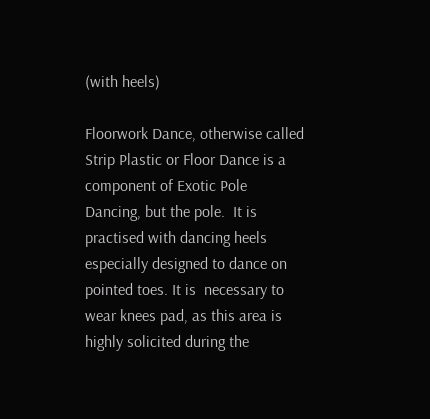(with heels)

Floorwork Dance, otherwise called Strip Plastic or Floor Dance is a component of Exotic Pole Dancing, but the pole.  It is practised with dancing heels  especially designed to dance on pointed toes. It is  necessary to wear knees pad, as this area is highly solicited during the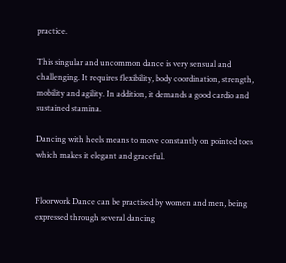practice.

This singular and uncommon dance is very sensual and challenging. It requires flexibility, body coordination, strength, mobility and agility. In addition, it demands a good cardio and sustained stamina.

Dancing with heels means to move constantly on pointed toes which makes it elegant and graceful.


Floorwork Dance can be practised by women and men, being expressed through several dancing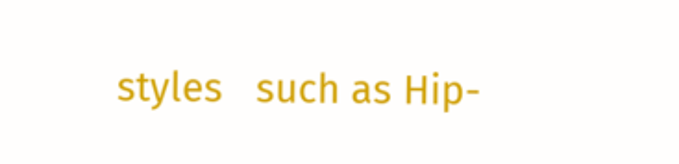styles   such as Hip-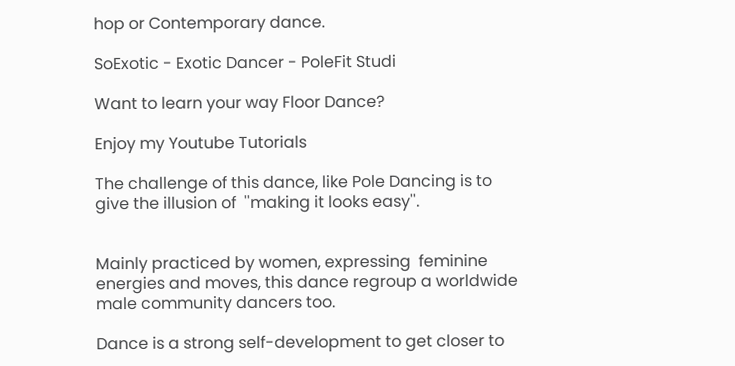hop or Contemporary dance.

SoExotic - Exotic Dancer - PoleFit Studi

Want to learn your way Floor Dance?

Enjoy my Youtube Tutorials

The challenge of this dance, like Pole Dancing is to give the illusion of  ''making it looks easy''.


Mainly practiced by women, expressing  feminine energies and moves, this dance regroup a worldwide male community dancers too.

Dance is a strong self-development to get closer to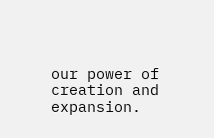our power of creation and expansion.